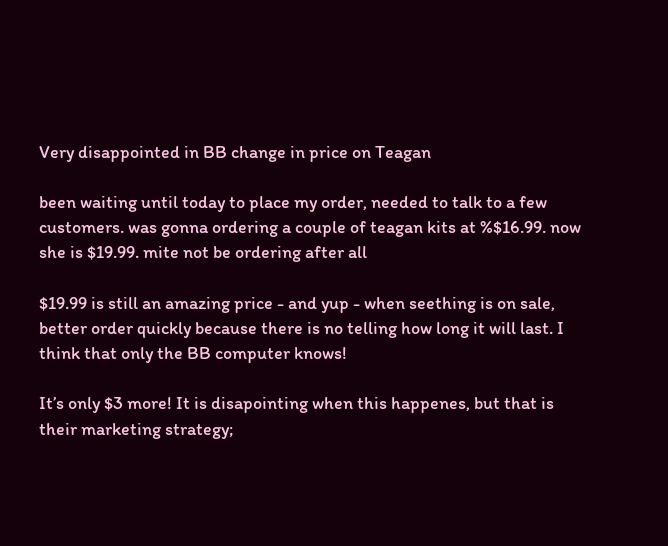Very disappointed in BB change in price on Teagan

been waiting until today to place my order, needed to talk to a few customers. was gonna ordering a couple of teagan kits at %$16.99. now she is $19.99. mite not be ordering after all

$19.99 is still an amazing price - and yup - when seething is on sale, better order quickly because there is no telling how long it will last. I think that only the BB computer knows!

It’s only $3 more! It is disapointing when this happenes, but that is their marketing strategy;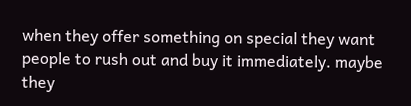when they offer something on special they want people to rush out and buy it immediately. maybe they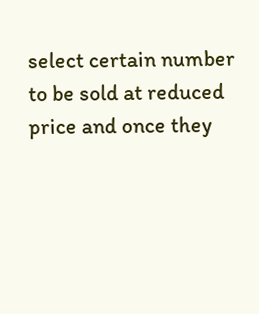select certain number to be sold at reduced price and once they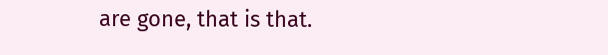are gone, that is that.